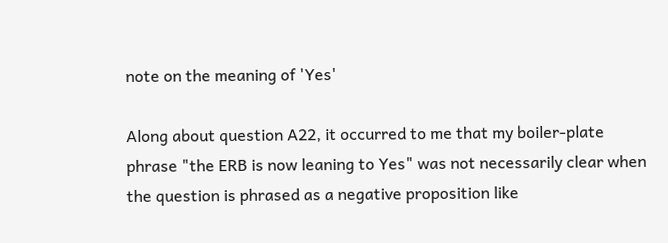note on the meaning of 'Yes'

Along about question A22, it occurred to me that my boiler-plate
phrase "the ERB is now leaning to Yes" was not necessarily clear when
the question is phrased as a negative proposition like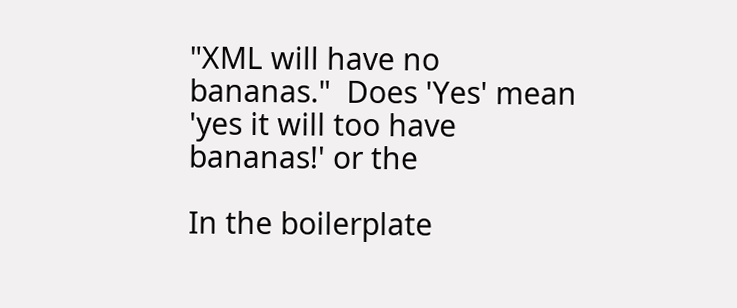"XML will have no
bananas."  Does 'Yes' mean 'yes it will too have bananas!' or the

In the boilerplate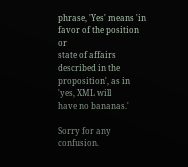phrase, 'Yes' means 'in favor of the position or
state of affairs described in the proposition', as in 'yes, XML will
have no bananas.'

Sorry for any confusion.